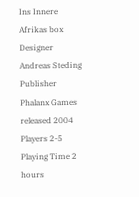Ins Innere Afrikas box
Designer Andreas Steding
Publisher Phalanx Games
released 2004
Players 2-5
Playing Time 2 hours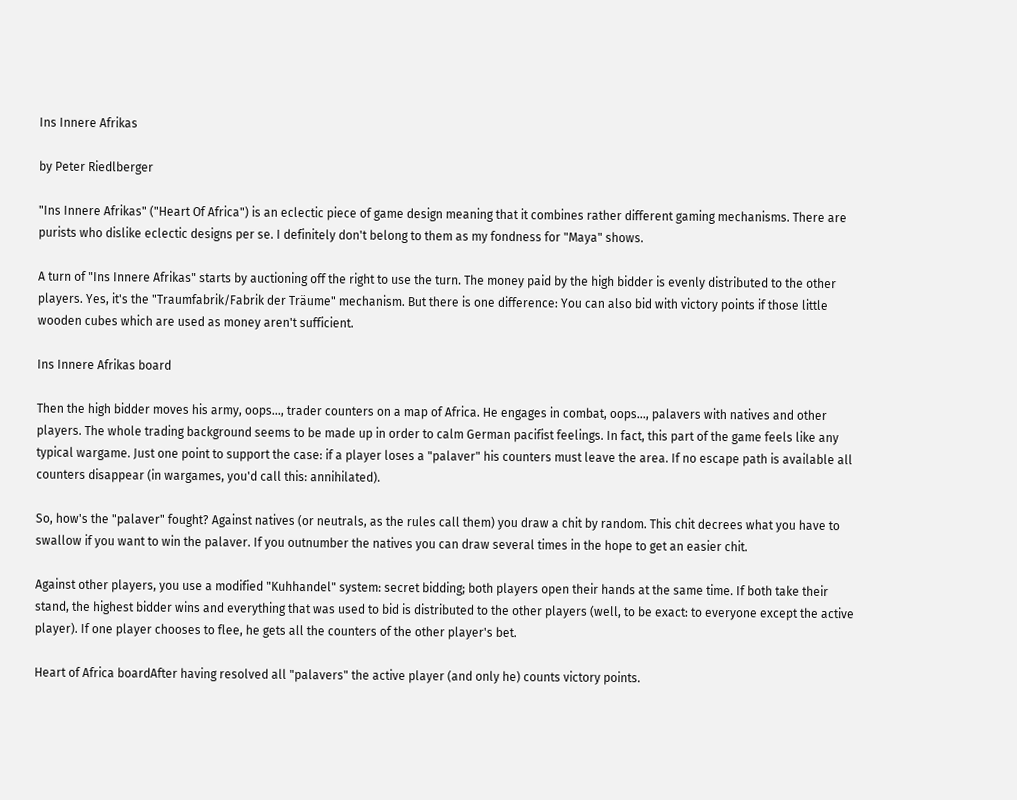Ins Innere Afrikas

by Peter Riedlberger

"Ins Innere Afrikas" ("Heart Of Africa") is an eclectic piece of game design meaning that it combines rather different gaming mechanisms. There are purists who dislike eclectic designs per se. I definitely don't belong to them as my fondness for "Maya" shows.

A turn of "Ins Innere Afrikas" starts by auctioning off the right to use the turn. The money paid by the high bidder is evenly distributed to the other players. Yes, it's the "Traumfabrik/Fabrik der Träume" mechanism. But there is one difference: You can also bid with victory points if those little wooden cubes which are used as money aren't sufficient.

Ins Innere Afrikas board

Then the high bidder moves his army, oops..., trader counters on a map of Africa. He engages in combat, oops..., palavers with natives and other players. The whole trading background seems to be made up in order to calm German pacifist feelings. In fact, this part of the game feels like any typical wargame. Just one point to support the case: if a player loses a "palaver" his counters must leave the area. If no escape path is available all counters disappear (in wargames, you'd call this: annihilated).

So, how's the "palaver" fought? Against natives (or neutrals, as the rules call them) you draw a chit by random. This chit decrees what you have to swallow if you want to win the palaver. If you outnumber the natives you can draw several times in the hope to get an easier chit.

Against other players, you use a modified "Kuhhandel" system: secret bidding; both players open their hands at the same time. If both take their stand, the highest bidder wins and everything that was used to bid is distributed to the other players (well, to be exact: to everyone except the active player). If one player chooses to flee, he gets all the counters of the other player's bet.

Heart of Africa boardAfter having resolved all "palavers" the active player (and only he) counts victory points.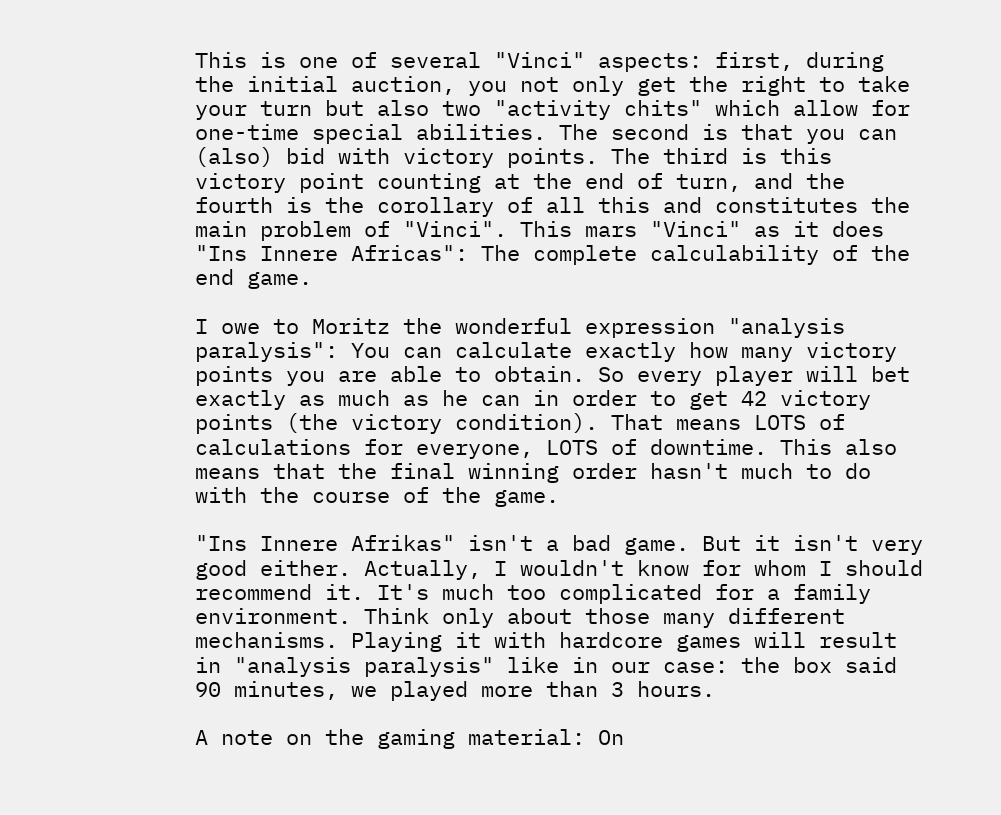This is one of several "Vinci" aspects: first, during the initial auction, you not only get the right to take your turn but also two "activity chits" which allow for one-time special abilities. The second is that you can (also) bid with victory points. The third is this victory point counting at the end of turn, and the fourth is the corollary of all this and constitutes the main problem of "Vinci". This mars "Vinci" as it does "Ins Innere Africas": The complete calculability of the end game.

I owe to Moritz the wonderful expression "analysis paralysis": You can calculate exactly how many victory points you are able to obtain. So every player will bet exactly as much as he can in order to get 42 victory points (the victory condition). That means LOTS of calculations for everyone, LOTS of downtime. This also means that the final winning order hasn't much to do with the course of the game.

"Ins Innere Afrikas" isn't a bad game. But it isn't very good either. Actually, I wouldn't know for whom I should recommend it. It's much too complicated for a family environment. Think only about those many different mechanisms. Playing it with hardcore games will result in "analysis paralysis" like in our case: the box said 90 minutes, we played more than 3 hours.

A note on the gaming material: On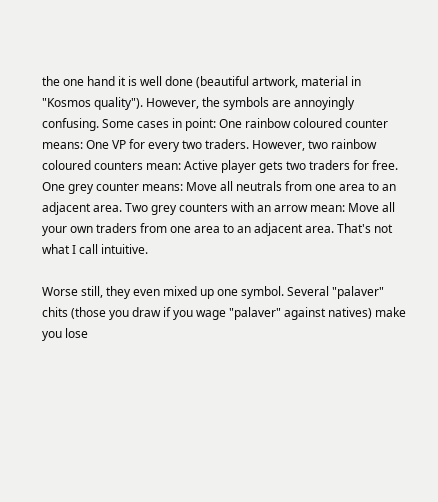the one hand it is well done (beautiful artwork, material in "Kosmos quality"). However, the symbols are annoyingly confusing. Some cases in point: One rainbow coloured counter means: One VP for every two traders. However, two rainbow coloured counters mean: Active player gets two traders for free. One grey counter means: Move all neutrals from one area to an adjacent area. Two grey counters with an arrow mean: Move all your own traders from one area to an adjacent area. That's not what I call intuitive.

Worse still, they even mixed up one symbol. Several "palaver" chits (those you draw if you wage "palaver" against natives) make you lose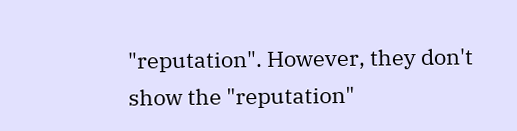"reputation". However, they don't show the "reputation"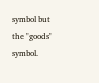symbol but the "goods" symbol.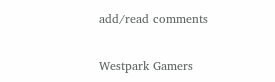add/read comments

Westpark Gamers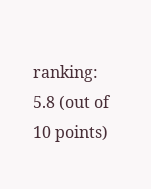ranking: 5.8 (out of 10 points)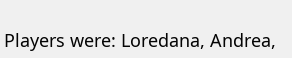Players were: Loredana, Andrea,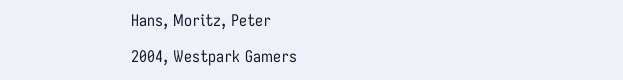Hans, Moritz, Peter

2004, Westpark Gamers